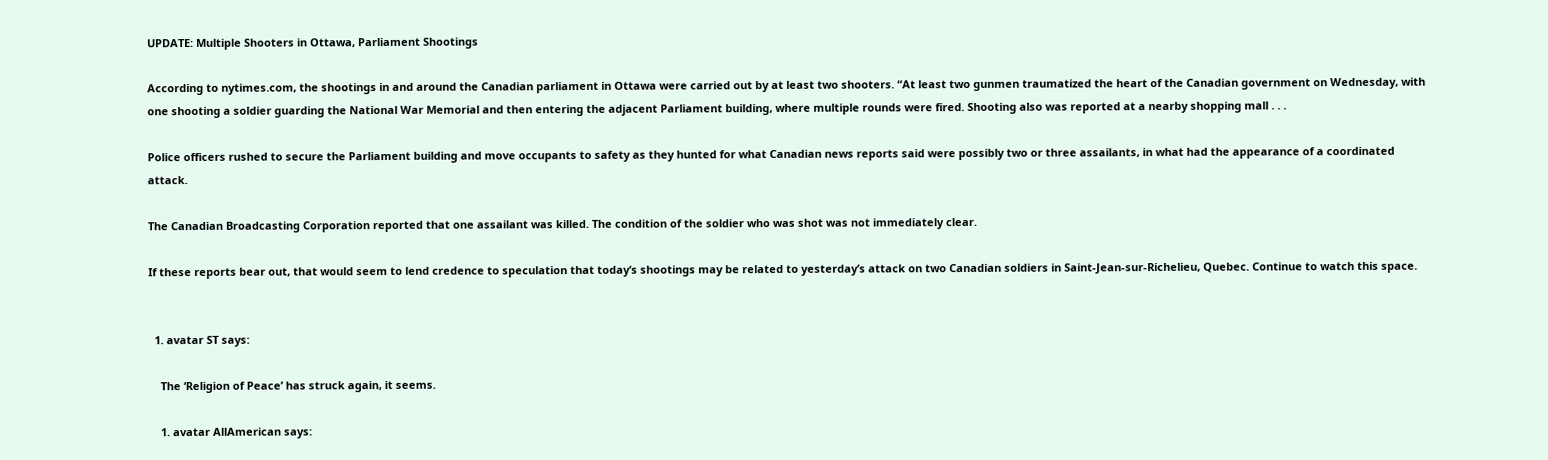UPDATE: Multiple Shooters in Ottawa, Parliament Shootings

According to nytimes.com, the shootings in and around the Canadian parliament in Ottawa were carried out by at least two shooters. “At least two gunmen traumatized the heart of the Canadian government on Wednesday, with one shooting a soldier guarding the National War Memorial and then entering the adjacent Parliament building, where multiple rounds were fired. Shooting also was reported at a nearby shopping mall . . .

Police officers rushed to secure the Parliament building and move occupants to safety as they hunted for what Canadian news reports said were possibly two or three assailants, in what had the appearance of a coordinated attack.

The Canadian Broadcasting Corporation reported that one assailant was killed. The condition of the soldier who was shot was not immediately clear.

If these reports bear out, that would seem to lend credence to speculation that today’s shootings may be related to yesterday’s attack on two Canadian soldiers in Saint-Jean-sur-Richelieu, Quebec. Continue to watch this space.


  1. avatar ST says:

    The ‘Religion of Peace’ has struck again, it seems.

    1. avatar AllAmerican says: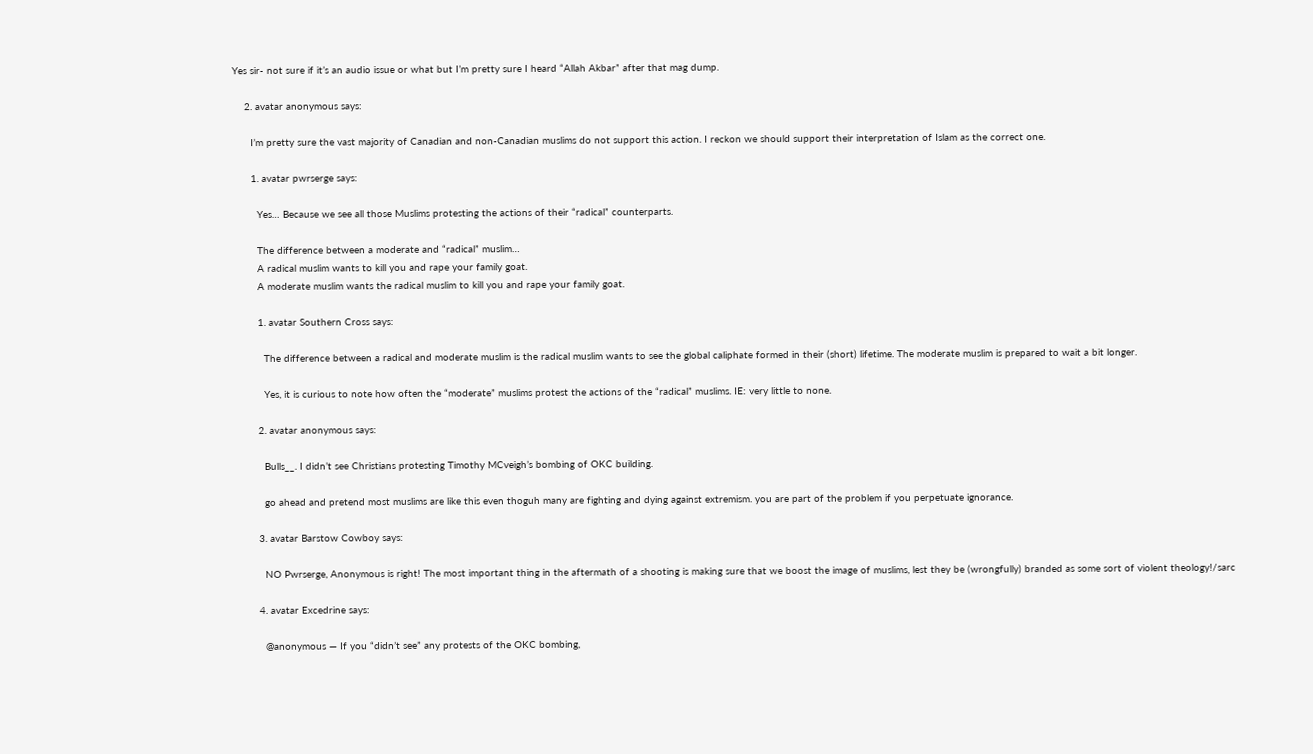Yes sir- not sure if it’s an audio issue or what but I’m pretty sure I heard “Allah Akbar” after that mag dump.

    2. avatar anonymous says:

      I’m pretty sure the vast majority of Canadian and non-Canadian muslims do not support this action. I reckon we should support their interpretation of Islam as the correct one.

      1. avatar pwrserge says:

        Yes… Because we see all those Muslims protesting the actions of their “radical” counterparts.

        The difference between a moderate and “radical” muslim…
        A radical muslim wants to kill you and rape your family goat.
        A moderate muslim wants the radical muslim to kill you and rape your family goat.

        1. avatar Southern Cross says:

          The difference between a radical and moderate muslim is the radical muslim wants to see the global caliphate formed in their (short) lifetime. The moderate muslim is prepared to wait a bit longer.

          Yes, it is curious to note how often the “moderate” muslims protest the actions of the “radical” muslims. IE: very little to none.

        2. avatar anonymous says:

          Bulls__. I didn’t see Christians protesting Timothy MCveigh’s bombing of OKC building.

          go ahead and pretend most muslims are like this even thoguh many are fighting and dying against extremism. you are part of the problem if you perpetuate ignorance.

        3. avatar Barstow Cowboy says:

          NO Pwrserge, Anonymous is right! The most important thing in the aftermath of a shooting is making sure that we boost the image of muslims, lest they be (wrongfully) branded as some sort of violent theology!/sarc

        4. avatar Excedrine says:

          @anonymous — If you “didn’t see” any protests of the OKC bombing,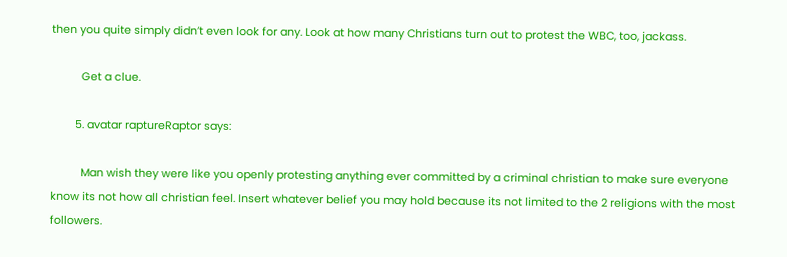then you quite simply didn’t even look for any. Look at how many Christians turn out to protest the WBC, too, jackass.

          Get a clue.

        5. avatar raptureRaptor says:

          Man wish they were like you openly protesting anything ever committed by a criminal christian to make sure everyone know its not how all christian feel. Insert whatever belief you may hold because its not limited to the 2 religions with the most followers.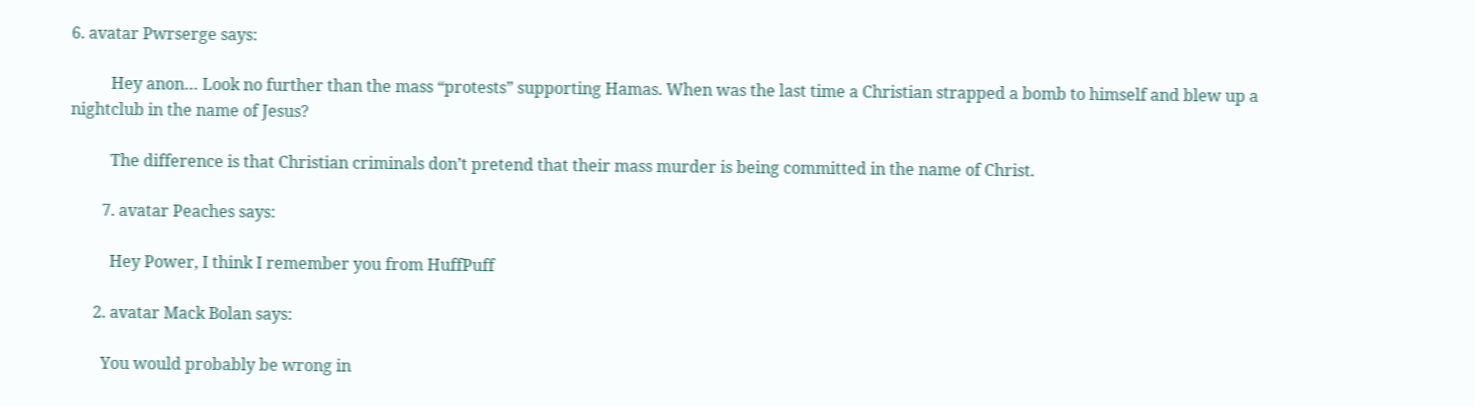6. avatar Pwrserge says:

          Hey anon… Look no further than the mass “protests” supporting Hamas. When was the last time a Christian strapped a bomb to himself and blew up a nightclub in the name of Jesus?

          The difference is that Christian criminals don’t pretend that their mass murder is being committed in the name of Christ.

        7. avatar Peaches says:

          Hey Power, I think I remember you from HuffPuff

      2. avatar Mack Bolan says:

        You would probably be wrong in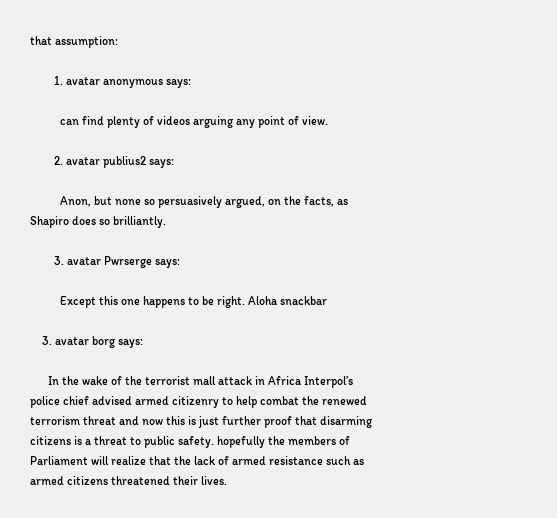that assumption:

        1. avatar anonymous says:

          can find plenty of videos arguing any point of view.

        2. avatar publius2 says:

          Anon, but none so persuasively argued, on the facts, as Shapiro does so brilliantly.

        3. avatar Pwrserge says:

          Except this one happens to be right. Aloha snackbar

    3. avatar borg says:

      In the wake of the terrorist mall attack in Africa Interpol’s police chief advised armed citizenry to help combat the renewed terrorism threat and now this is just further proof that disarming citizens is a threat to public safety. hopefully the members of Parliament will realize that the lack of armed resistance such as armed citizens threatened their lives.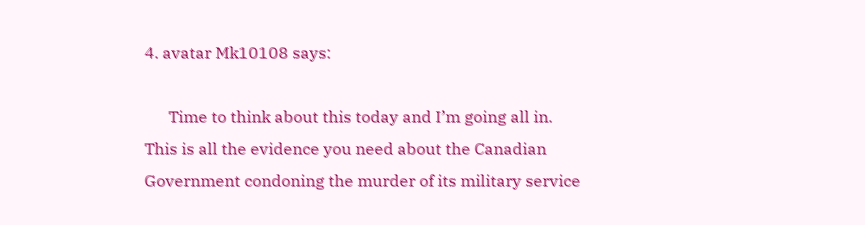4. avatar Mk10108 says:

      Time to think about this today and I’m going all in. This is all the evidence you need about the Canadian Government condoning the murder of its military service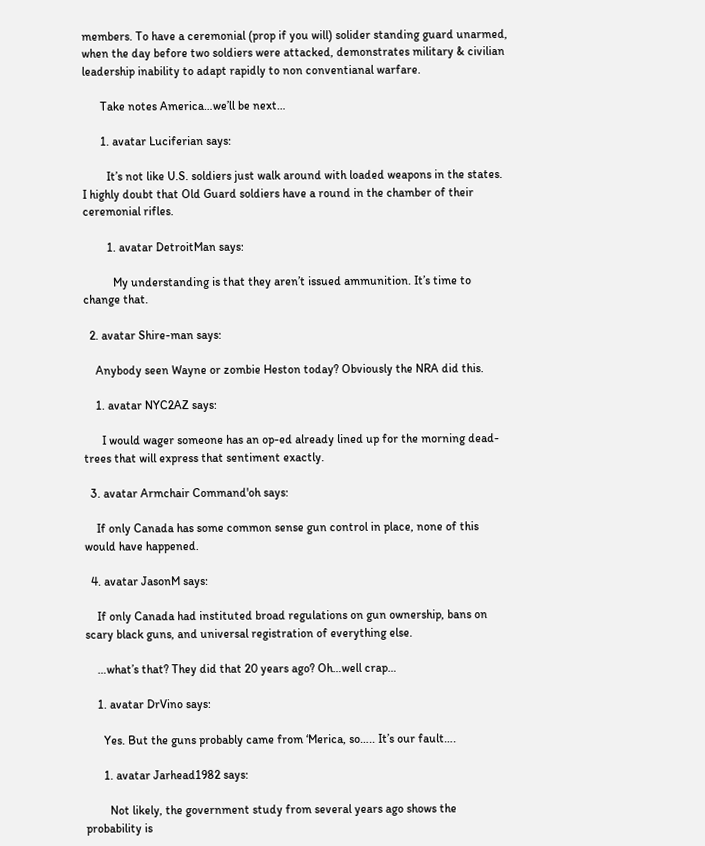members. To have a ceremonial (prop if you will) solider standing guard unarmed, when the day before two soldiers were attacked, demonstrates military & civilian leadership inability to adapt rapidly to non conventianal warfare.

      Take notes America…we’ll be next…

      1. avatar Luciferian says:

        It’s not like U.S. soldiers just walk around with loaded weapons in the states. I highly doubt that Old Guard soldiers have a round in the chamber of their ceremonial rifles.

        1. avatar DetroitMan says:

          My understanding is that they aren’t issued ammunition. It’s time to change that.

  2. avatar Shire-man says:

    Anybody seen Wayne or zombie Heston today? Obviously the NRA did this.

    1. avatar NYC2AZ says:

      I would wager someone has an op-ed already lined up for the morning dead-trees that will express that sentiment exactly.

  3. avatar Armchair Command'oh says:

    If only Canada has some common sense gun control in place, none of this would have happened.

  4. avatar JasonM says:

    If only Canada had instituted broad regulations on gun ownership, bans on scary black guns, and universal registration of everything else.

    …what’s that? They did that 20 years ago? Oh…well crap…

    1. avatar DrVino says:

      Yes. But the guns probably came from ‘Merica, so….. It’s our fault….

      1. avatar Jarhead1982 says:

        Not likely, the government study from several years ago shows the probability is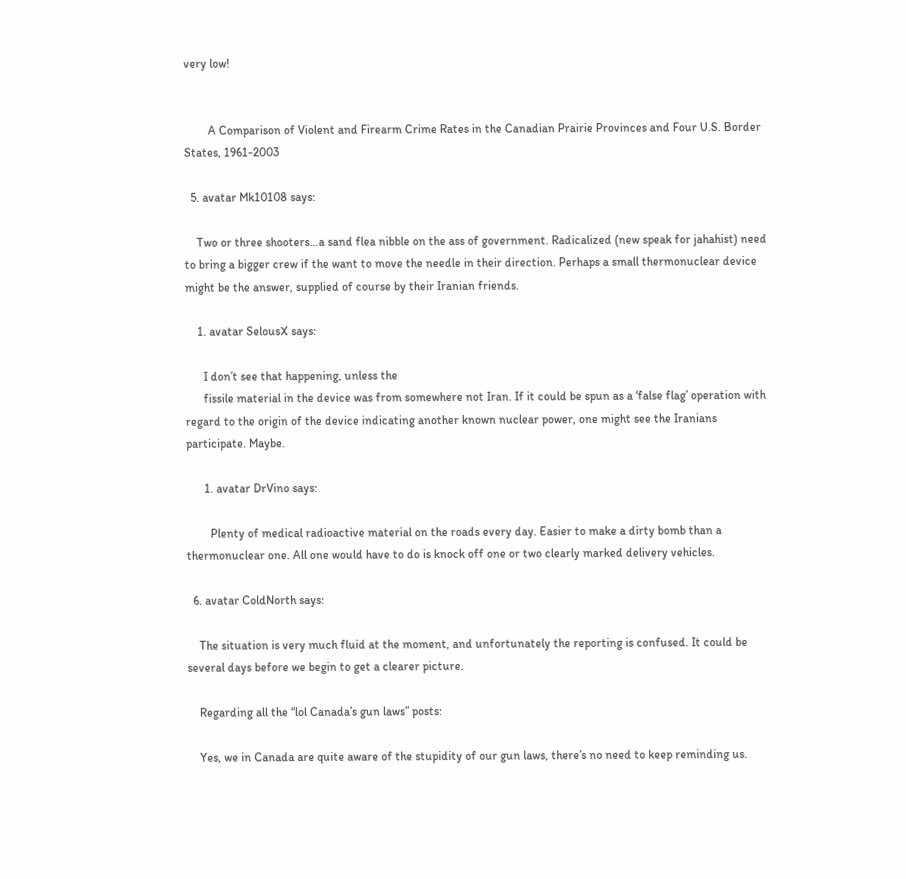very low!


        A Comparison of Violent and Firearm Crime Rates in the Canadian Prairie Provinces and Four U.S. Border States, 1961-2003

  5. avatar Mk10108 says:

    Two or three shooters…a sand flea nibble on the ass of government. Radicalized (new speak for jahahist) need to bring a bigger crew if the want to move the needle in their direction. Perhaps a small thermonuclear device might be the answer, supplied of course by their Iranian friends.

    1. avatar SelousX says:

      I don’t see that happening, unless the
      fissile material in the device was from somewhere not Iran. If it could be spun as a ‘false flag’ operation with regard to the origin of the device indicating another known nuclear power, one might see the Iranians participate. Maybe.

      1. avatar DrVino says:

        Plenty of medical radioactive material on the roads every day. Easier to make a dirty bomb than a thermonuclear one. All one would have to do is knock off one or two clearly marked delivery vehicles.

  6. avatar ColdNorth says:

    The situation is very much fluid at the moment, and unfortunately the reporting is confused. It could be several days before we begin to get a clearer picture.

    Regarding all the “lol Canada’s gun laws” posts:

    Yes, we in Canada are quite aware of the stupidity of our gun laws, there’s no need to keep reminding us.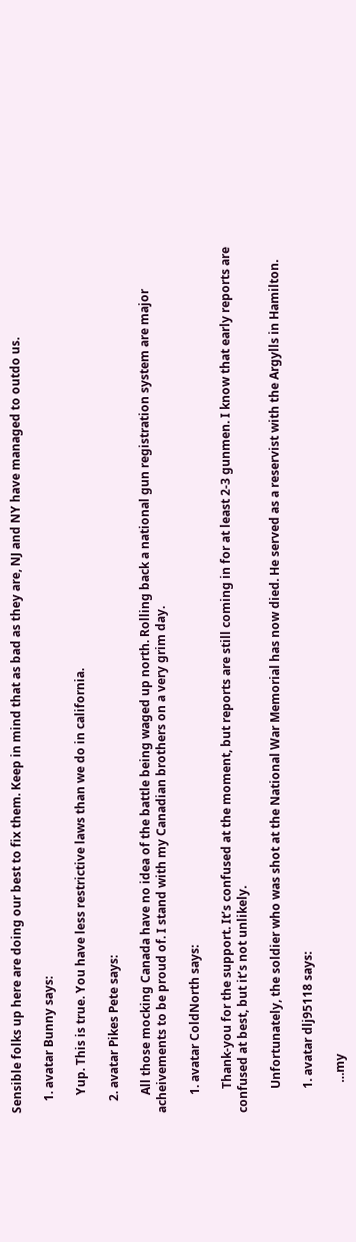Sensible folks up here are doing our best to fix them. Keep in mind that as bad as they are, NJ and NY have managed to outdo us.

    1. avatar Bunny says:

      Yup. This is true. You have less restrictive laws than we do in california.

    2. avatar Pikes Pete says:

      All those mocking Canada have no idea of the battle being waged up north. Rolling back a national gun registration system are major acheivements to be proud of. I stand with my Canadian brothers on a very grim day.

      1. avatar ColdNorth says:

        Thank-you for the support. It’s confused at the moment, but reports are still coming in for at least 2-3 gunmen. I know that early reports are confused at best, but it’s not unlikely.

        Unfortunately, the soldier who was shot at the National War Memorial has now died. He served as a reservist with the Argylls in Hamilton.

        1. avatar dlj95118 says:

          …my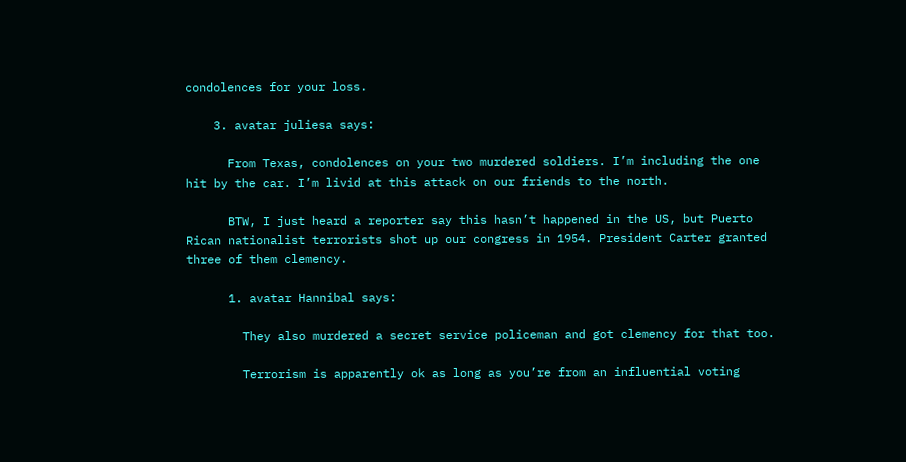condolences for your loss.

    3. avatar juliesa says:

      From Texas, condolences on your two murdered soldiers. I’m including the one hit by the car. I’m livid at this attack on our friends to the north.

      BTW, I just heard a reporter say this hasn’t happened in the US, but Puerto Rican nationalist terrorists shot up our congress in 1954. President Carter granted three of them clemency.

      1. avatar Hannibal says:

        They also murdered a secret service policeman and got clemency for that too.

        Terrorism is apparently ok as long as you’re from an influential voting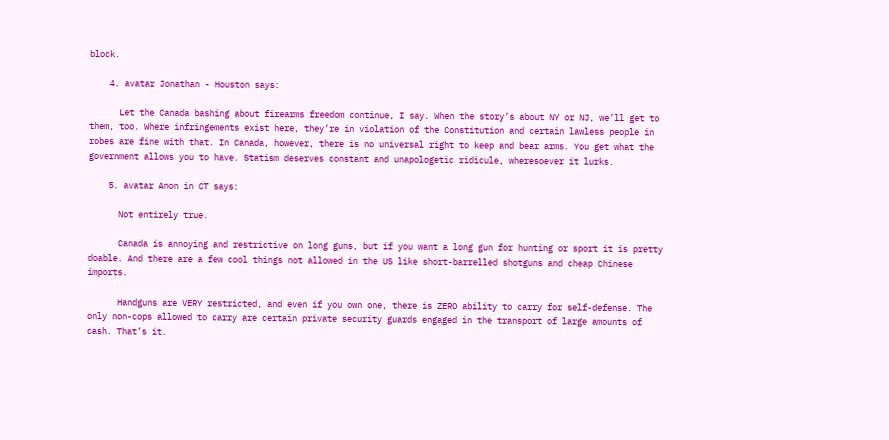block.

    4. avatar Jonathan - Houston says:

      Let the Canada bashing about firearms freedom continue, I say. When the story’s about NY or NJ, we’ll get to them, too. Where infringements exist here, they’re in violation of the Constitution and certain lawless people in robes are fine with that. In Canada, however, there is no universal right to keep and bear arms. You get what the government allows you to have. Statism deserves constant and unapologetic ridicule, wheresoever it lurks.

    5. avatar Anon in CT says:

      Not entirely true.

      Canada is annoying and restrictive on long guns, but if you want a long gun for hunting or sport it is pretty doable. And there are a few cool things not allowed in the US like short-barrelled shotguns and cheap Chinese imports.

      Handguns are VERY restricted, and even if you own one, there is ZERO ability to carry for self-defense. The only non-cops allowed to carry are certain private security guards engaged in the transport of large amounts of cash. That’s it.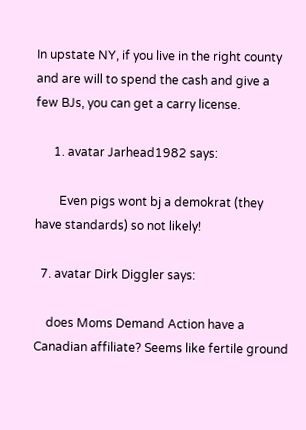In upstate NY, if you live in the right county and are will to spend the cash and give a few BJs, you can get a carry license.

      1. avatar Jarhead1982 says:

        Even pigs wont bj a demokrat (they have standards) so not likely!

  7. avatar Dirk Diggler says:

    does Moms Demand Action have a Canadian affiliate? Seems like fertile ground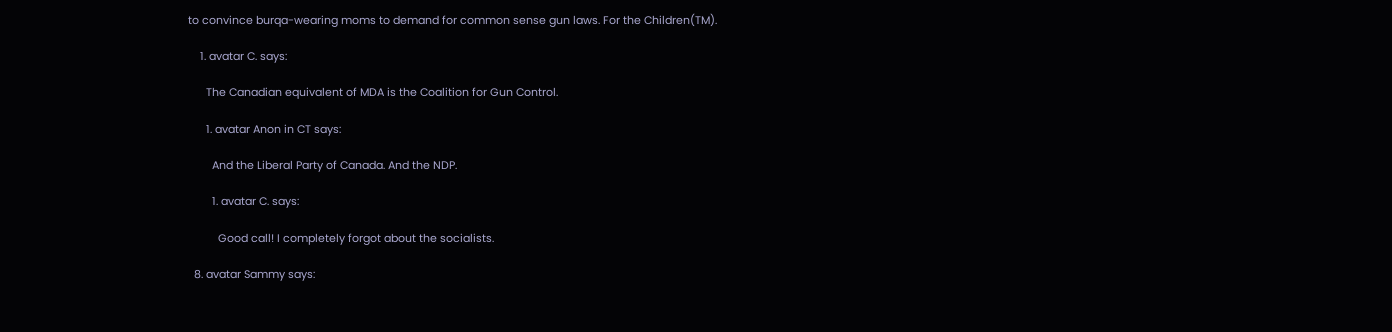to convince burqa-wearing moms to demand for common sense gun laws. For the Children(TM).

    1. avatar C. says:

      The Canadian equivalent of MDA is the Coalition for Gun Control.

      1. avatar Anon in CT says:

        And the Liberal Party of Canada. And the NDP.

        1. avatar C. says:

          Good call! I completely forgot about the socialists.

  8. avatar Sammy says: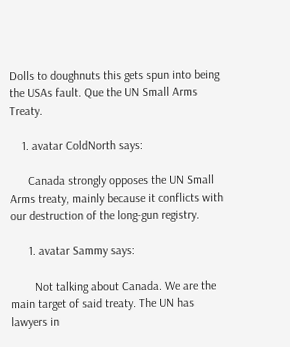Dolls to doughnuts this gets spun into being the USAs fault. Que the UN Small Arms Treaty.

    1. avatar ColdNorth says:

      Canada strongly opposes the UN Small Arms treaty, mainly because it conflicts with our destruction of the long-gun registry.

      1. avatar Sammy says:

        Not talking about Canada. We are the main target of said treaty. The UN has lawyers in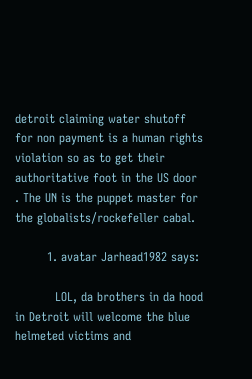detroit claiming water shutoff for non payment is a human rights violation so as to get their authoritative foot in the US door . The UN is the puppet master for the globalists/rockefeller cabal.

        1. avatar Jarhead1982 says:

          LOL, da brothers in da hood in Detroit will welcome the blue helmeted victims and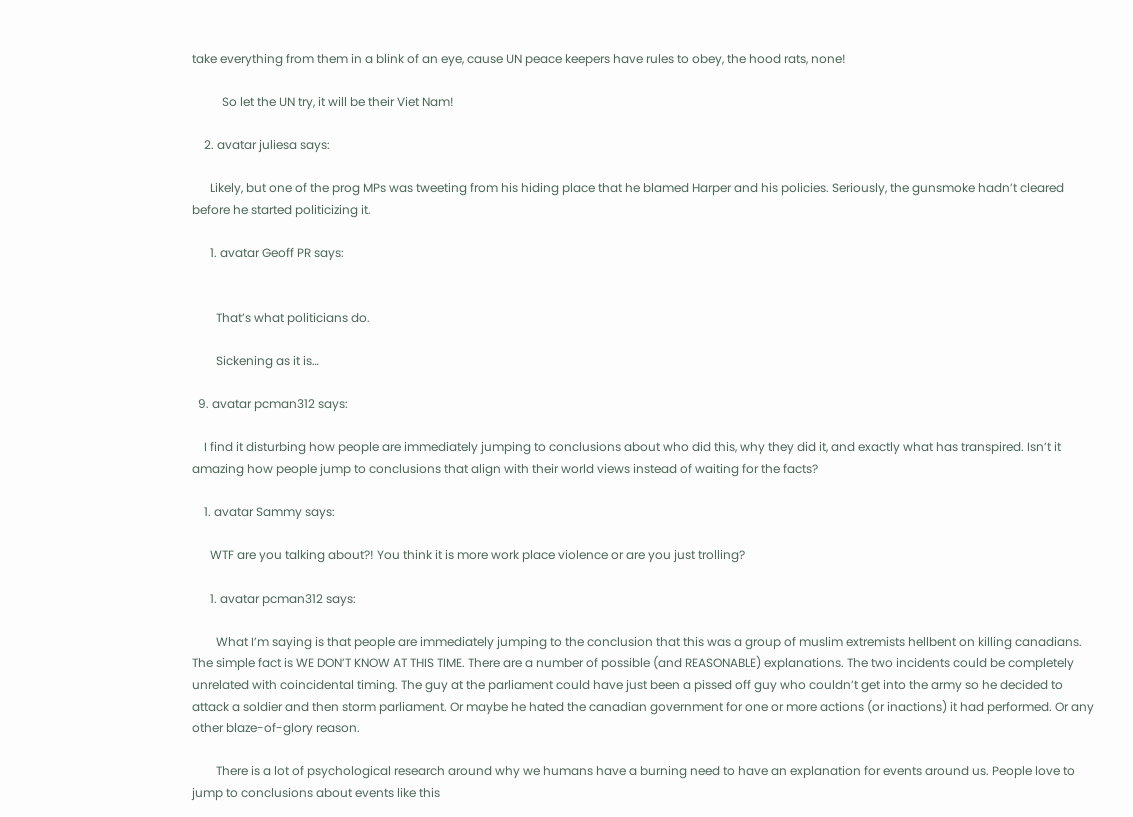take everything from them in a blink of an eye, cause UN peace keepers have rules to obey, the hood rats, none!

          So let the UN try, it will be their Viet Nam!

    2. avatar juliesa says:

      Likely, but one of the prog MPs was tweeting from his hiding place that he blamed Harper and his policies. Seriously, the gunsmoke hadn’t cleared before he started politicizing it.

      1. avatar Geoff PR says:


        That’s what politicians do.

        Sickening as it is…

  9. avatar pcman312 says:

    I find it disturbing how people are immediately jumping to conclusions about who did this, why they did it, and exactly what has transpired. Isn’t it amazing how people jump to conclusions that align with their world views instead of waiting for the facts?

    1. avatar Sammy says:

      WTF are you talking about?! You think it is more work place violence or are you just trolling?

      1. avatar pcman312 says:

        What I’m saying is that people are immediately jumping to the conclusion that this was a group of muslim extremists hellbent on killing canadians. The simple fact is WE DON’T KNOW AT THIS TIME. There are a number of possible (and REASONABLE) explanations. The two incidents could be completely unrelated with coincidental timing. The guy at the parliament could have just been a pissed off guy who couldn’t get into the army so he decided to attack a soldier and then storm parliament. Or maybe he hated the canadian government for one or more actions (or inactions) it had performed. Or any other blaze-of-glory reason.

        There is a lot of psychological research around why we humans have a burning need to have an explanation for events around us. People love to jump to conclusions about events like this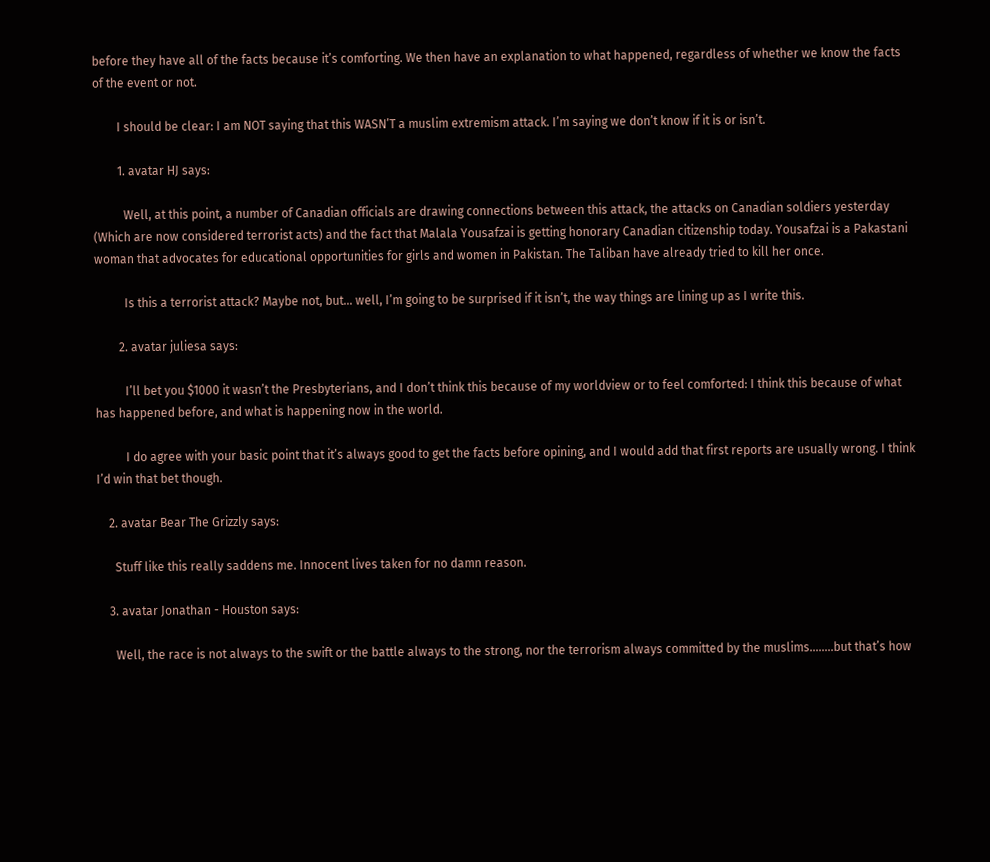before they have all of the facts because it’s comforting. We then have an explanation to what happened, regardless of whether we know the facts of the event or not.

        I should be clear: I am NOT saying that this WASN’T a muslim extremism attack. I’m saying we don’t know if it is or isn’t.

        1. avatar HJ says:

          Well, at this point, a number of Canadian officials are drawing connections between this attack, the attacks on Canadian soldiers yesterday (Which are now considered terrorist acts) and the fact that Malala Yousafzai is getting honorary Canadian citizenship today. Yousafzai is a Pakastani woman that advocates for educational opportunities for girls and women in Pakistan. The Taliban have already tried to kill her once.

          Is this a terrorist attack? Maybe not, but… well, I’m going to be surprised if it isn’t, the way things are lining up as I write this.

        2. avatar juliesa says:

          I’ll bet you $1000 it wasn’t the Presbyterians, and I don’t think this because of my worldview or to feel comforted: I think this because of what has happened before, and what is happening now in the world.

          I do agree with your basic point that it’s always good to get the facts before opining, and I would add that first reports are usually wrong. I think I’d win that bet though.

    2. avatar Bear The Grizzly says:

      Stuff like this really saddens me. Innocent lives taken for no damn reason.

    3. avatar Jonathan - Houston says:

      Well, the race is not always to the swift or the battle always to the strong, nor the terrorism always committed by the muslims……..but that’s how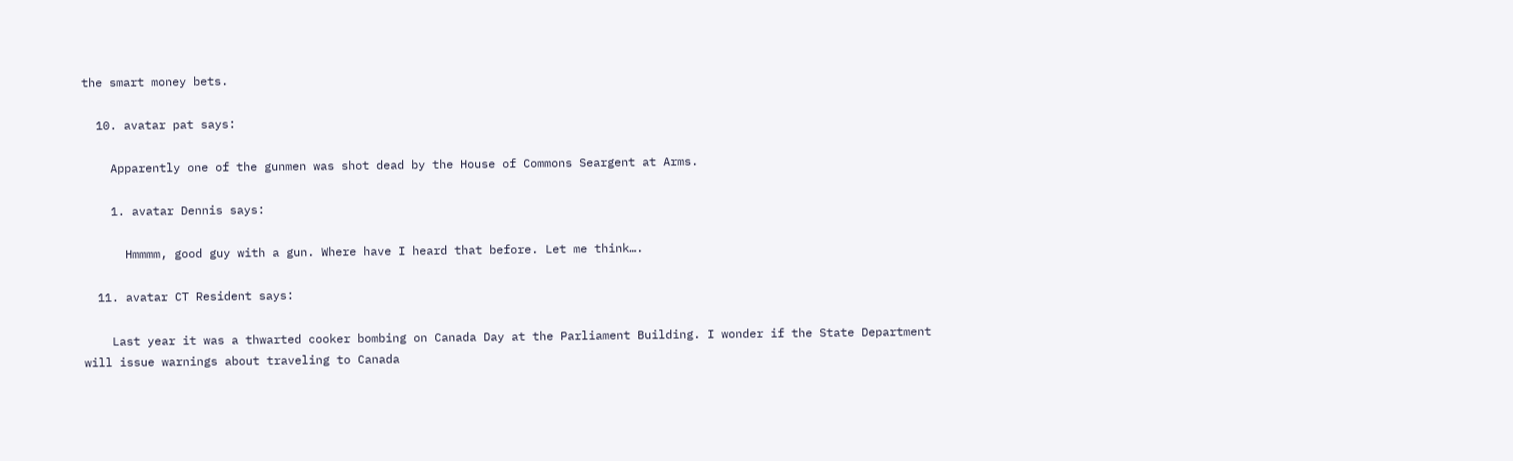the smart money bets.

  10. avatar pat says:

    Apparently one of the gunmen was shot dead by the House of Commons Seargent at Arms.

    1. avatar Dennis says:

      Hmmmm, good guy with a gun. Where have I heard that before. Let me think….

  11. avatar CT Resident says:

    Last year it was a thwarted cooker bombing on Canada Day at the Parliament Building. I wonder if the State Department will issue warnings about traveling to Canada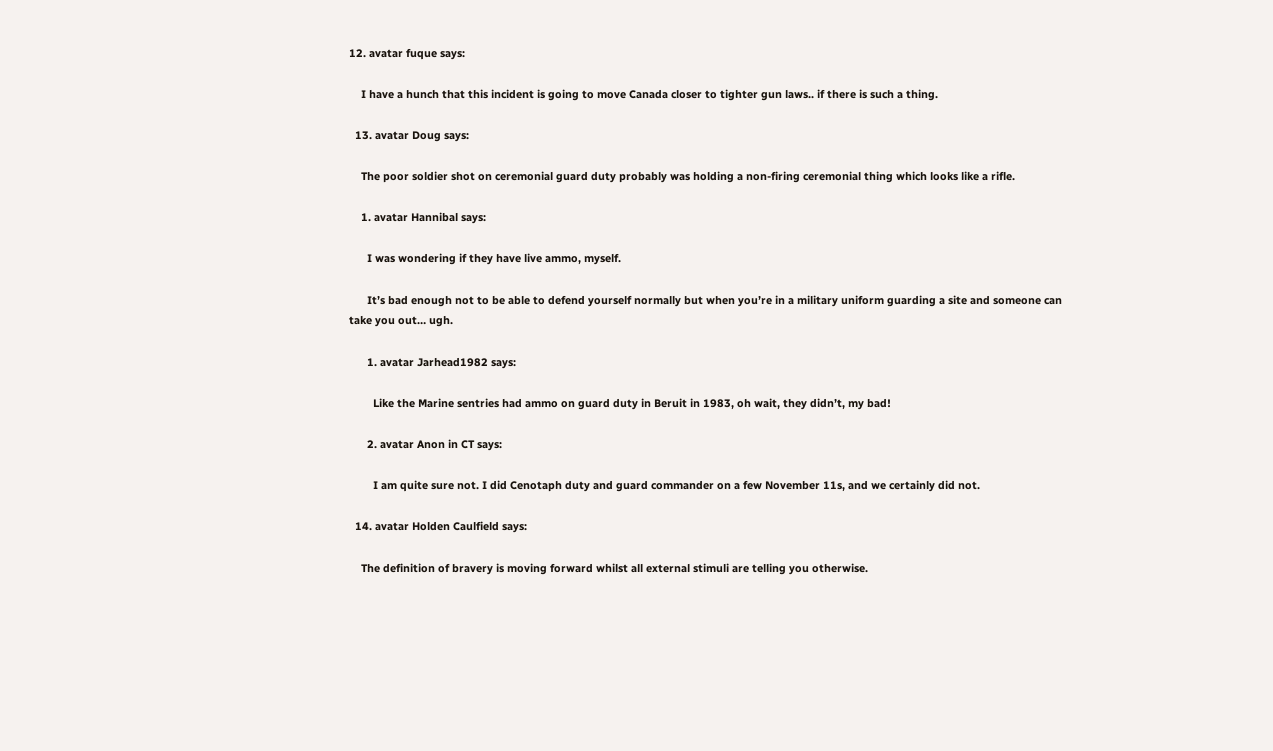12. avatar fuque says:

    I have a hunch that this incident is going to move Canada closer to tighter gun laws.. if there is such a thing.

  13. avatar Doug says:

    The poor soldier shot on ceremonial guard duty probably was holding a non-firing ceremonial thing which looks like a rifle.

    1. avatar Hannibal says:

      I was wondering if they have live ammo, myself.

      It’s bad enough not to be able to defend yourself normally but when you’re in a military uniform guarding a site and someone can take you out… ugh.

      1. avatar Jarhead1982 says:

        Like the Marine sentries had ammo on guard duty in Beruit in 1983, oh wait, they didn’t, my bad!

      2. avatar Anon in CT says:

        I am quite sure not. I did Cenotaph duty and guard commander on a few November 11s, and we certainly did not.

  14. avatar Holden Caulfield says:

    The definition of bravery is moving forward whilst all external stimuli are telling you otherwise.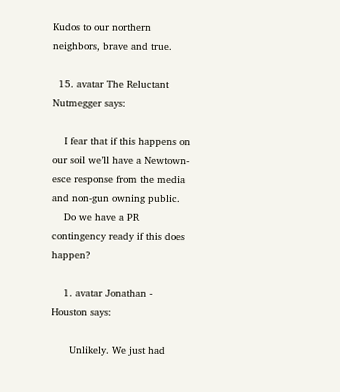Kudos to our northern neighbors, brave and true.

  15. avatar The Reluctant Nutmegger says:

    I fear that if this happens on our soil we’ll have a Newtown-esce response from the media and non-gun owning public.
    Do we have a PR contingency ready if this does happen?

    1. avatar Jonathan - Houston says:

      Unlikely. We just had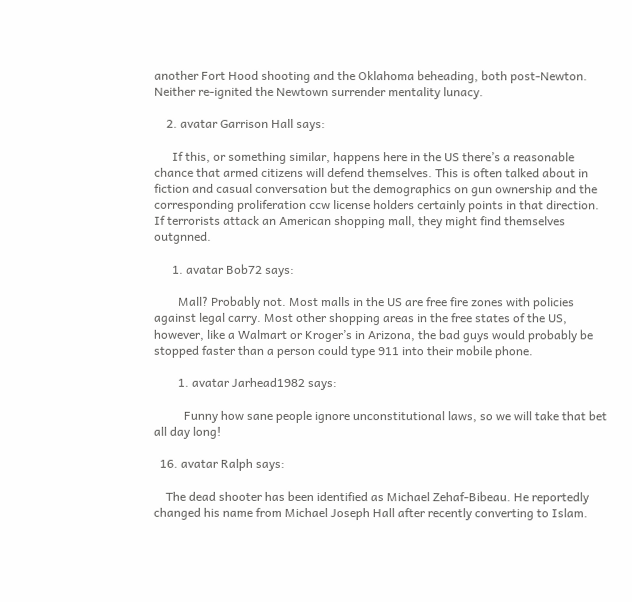another Fort Hood shooting and the Oklahoma beheading, both post-Newton. Neither re-ignited the Newtown surrender mentality lunacy.

    2. avatar Garrison Hall says:

      If this, or something similar, happens here in the US there’s a reasonable chance that armed citizens will defend themselves. This is often talked about in fiction and casual conversation but the demographics on gun ownership and the corresponding proliferation ccw license holders certainly points in that direction. If terrorists attack an American shopping mall, they might find themselves outgnned.

      1. avatar Bob72 says:

        Mall? Probably not. Most malls in the US are free fire zones with policies against legal carry. Most other shopping areas in the free states of the US, however, like a Walmart or Kroger’s in Arizona, the bad guys would probably be stopped faster than a person could type 911 into their mobile phone.

        1. avatar Jarhead1982 says:

          Funny how sane people ignore unconstitutional laws, so we will take that bet all day long!

  16. avatar Ralph says:

    The dead shooter has been identified as Michael Zehaf-Bibeau. He reportedly changed his name from Michael Joseph Hall after recently converting to Islam.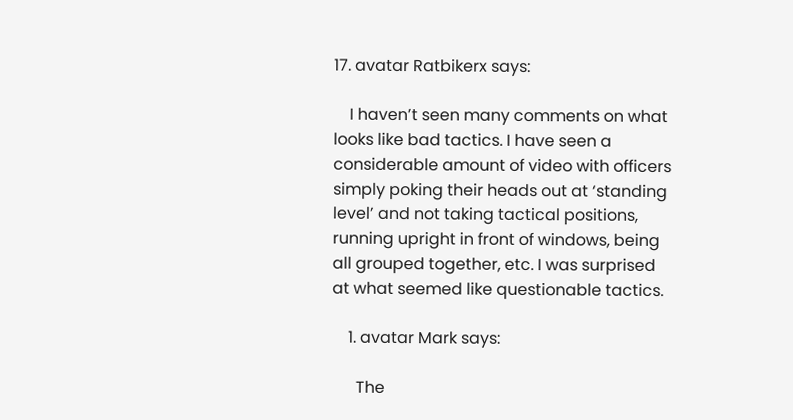17. avatar Ratbikerx says:

    I haven’t seen many comments on what looks like bad tactics. I have seen a considerable amount of video with officers simply poking their heads out at ‘standing level’ and not taking tactical positions, running upright in front of windows, being all grouped together, etc. I was surprised at what seemed like questionable tactics.

    1. avatar Mark says:

      The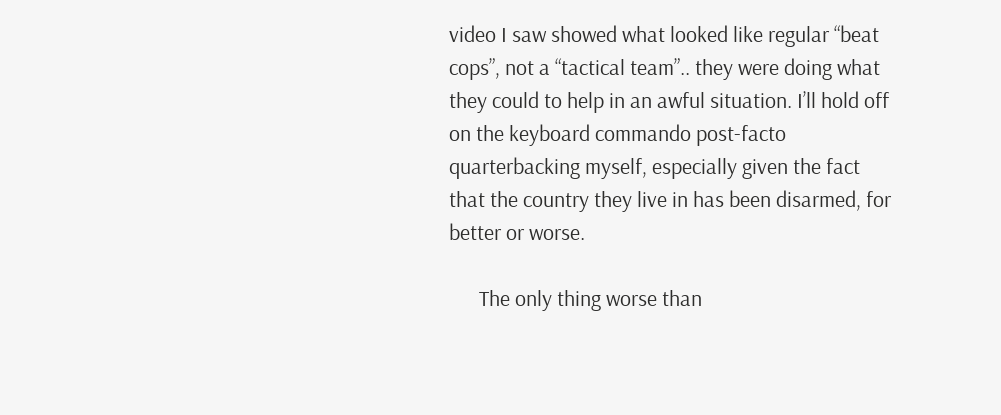video I saw showed what looked like regular “beat cops”, not a “tactical team”.. they were doing what they could to help in an awful situation. I’ll hold off on the keyboard commando post-facto quarterbacking myself, especially given the fact that the country they live in has been disarmed, for better or worse.

      The only thing worse than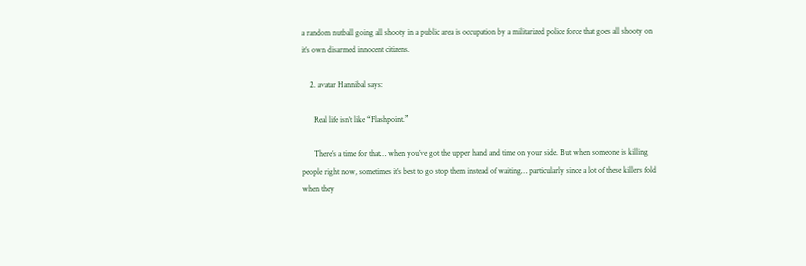a random nutball going all shooty in a public area is occupation by a militarized police force that goes all shooty on it’s own disarmed innocent citizens.

    2. avatar Hannibal says:

      Real life isn’t like “Flashpoint.”

      There’s a time for that… when you’ve got the upper hand and time on your side. But when someone is killing people right now, sometimes it’s best to go stop them instead of waiting… particularly since a lot of these killers fold when they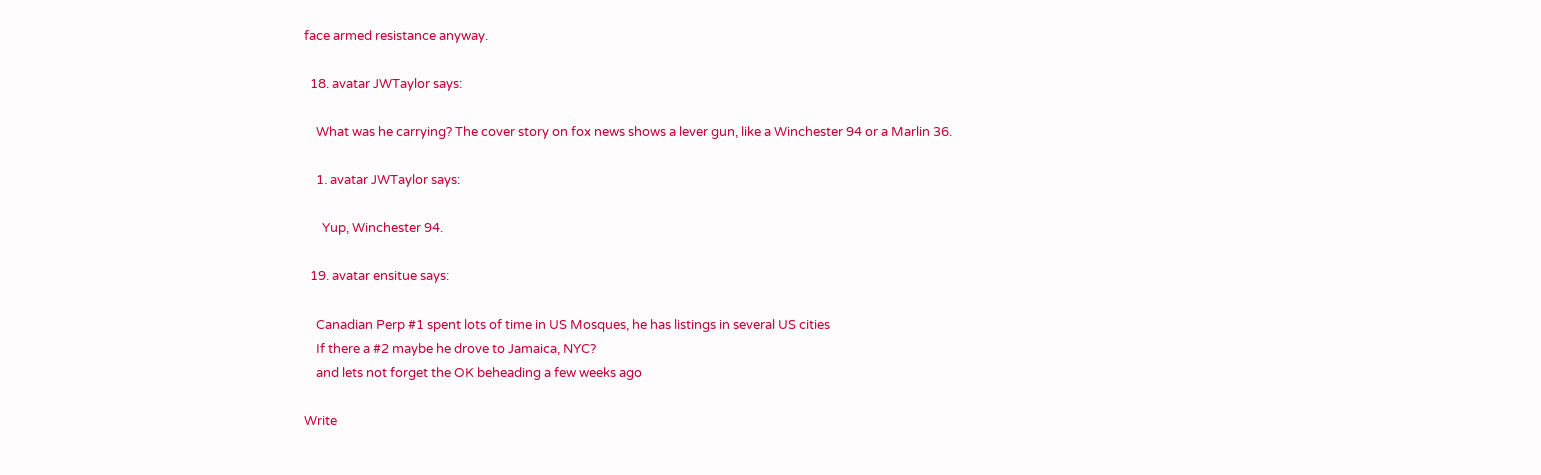face armed resistance anyway.

  18. avatar JWTaylor says:

    What was he carrying? The cover story on fox news shows a lever gun, like a Winchester 94 or a Marlin 36.

    1. avatar JWTaylor says:

      Yup, Winchester 94.

  19. avatar ensitue says:

    Canadian Perp #1 spent lots of time in US Mosques, he has listings in several US cities
    If there a #2 maybe he drove to Jamaica, NYC?
    and lets not forget the OK beheading a few weeks ago

Write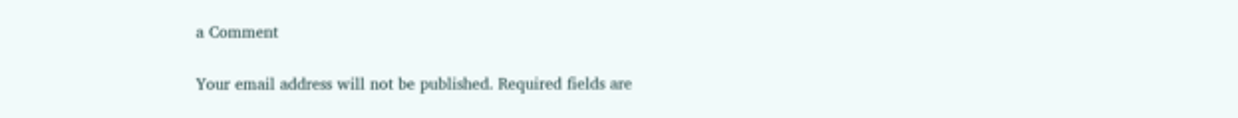a Comment

Your email address will not be published. Required fields are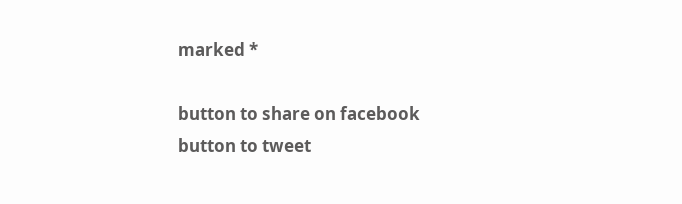marked *

button to share on facebook
button to tweet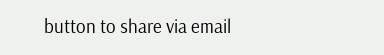button to share via email